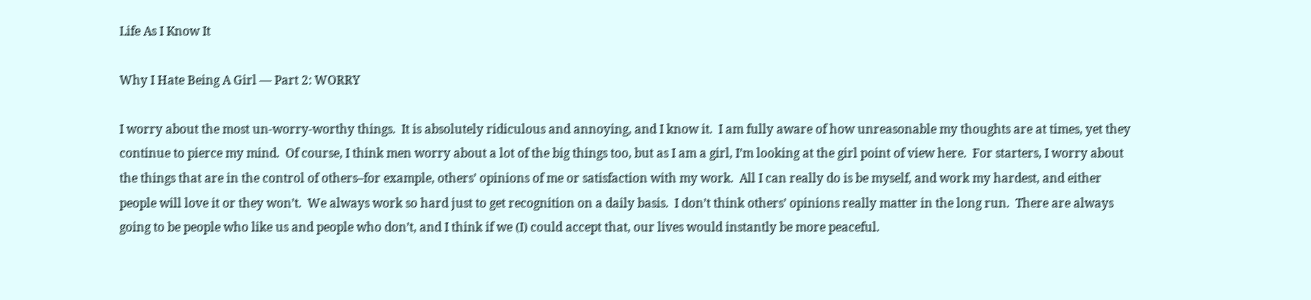Life As I Know It

Why I Hate Being A Girl — Part 2: WORRY

I worry about the most un-worry-worthy things.  It is absolutely ridiculous and annoying, and I know it.  I am fully aware of how unreasonable my thoughts are at times, yet they continue to pierce my mind.  Of course, I think men worry about a lot of the big things too, but as I am a girl, I’m looking at the girl point of view here.  For starters, I worry about the things that are in the control of others–for example, others’ opinions of me or satisfaction with my work.  All I can really do is be myself, and work my hardest, and either people will love it or they won’t.  We always work so hard just to get recognition on a daily basis.  I don’t think others’ opinions really matter in the long run.  There are always going to be people who like us and people who don’t, and I think if we (I) could accept that, our lives would instantly be more peaceful.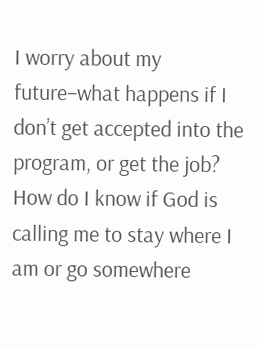I worry about my future–what happens if I don’t get accepted into the program, or get the job?  How do I know if God is calling me to stay where I am or go somewhere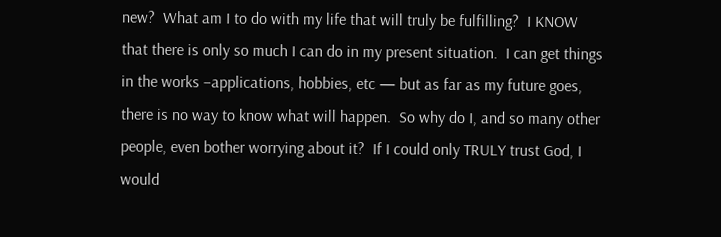new?  What am I to do with my life that will truly be fulfilling?  I KNOW that there is only so much I can do in my present situation.  I can get things in the works –applications, hobbies, etc — but as far as my future goes, there is no way to know what will happen.  So why do I, and so many other people, even bother worrying about it?  If I could only TRULY trust God, I would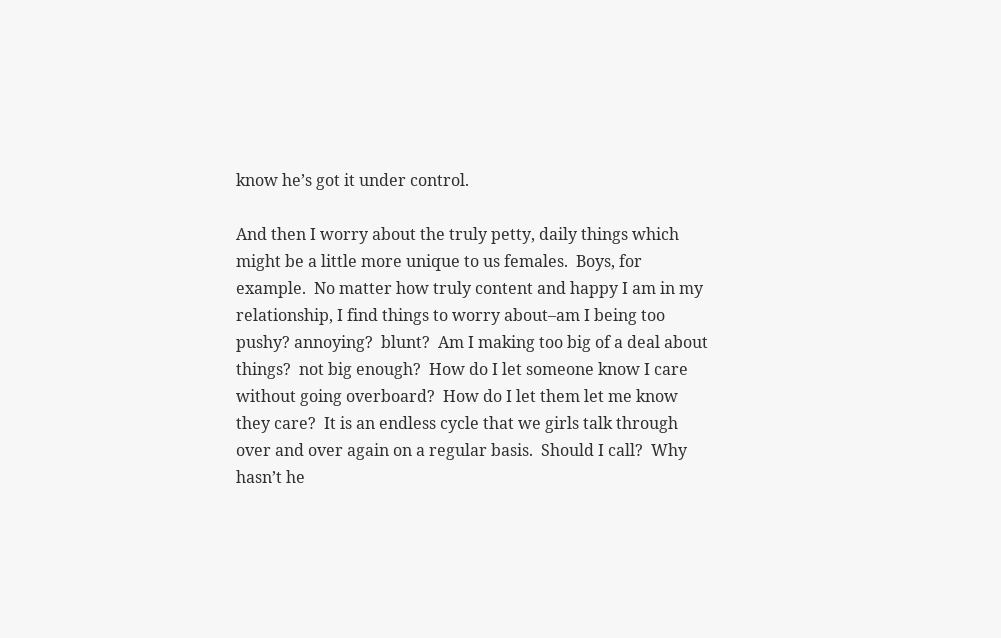know he’s got it under control.

And then I worry about the truly petty, daily things which might be a little more unique to us females.  Boys, for example.  No matter how truly content and happy I am in my relationship, I find things to worry about–am I being too pushy? annoying?  blunt?  Am I making too big of a deal about things?  not big enough?  How do I let someone know I care without going overboard?  How do I let them let me know they care?  It is an endless cycle that we girls talk through over and over again on a regular basis.  Should I call?  Why hasn’t he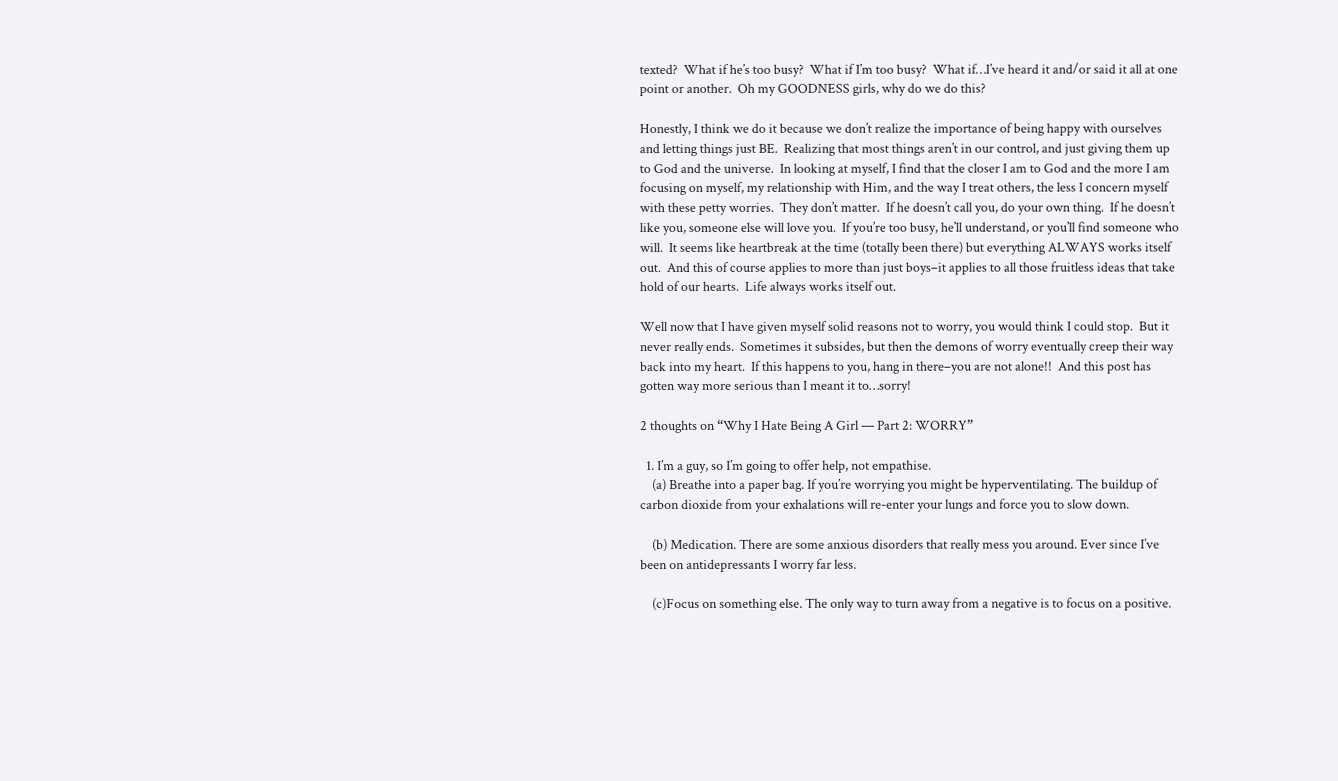texted?  What if he’s too busy?  What if I’m too busy?  What if…I’ve heard it and/or said it all at one point or another.  Oh my GOODNESS girls, why do we do this?

Honestly, I think we do it because we don’t realize the importance of being happy with ourselves and letting things just BE.  Realizing that most things aren’t in our control, and just giving them up to God and the universe.  In looking at myself, I find that the closer I am to God and the more I am focusing on myself, my relationship with Him, and the way I treat others, the less I concern myself with these petty worries.  They don’t matter.  If he doesn’t call you, do your own thing.  If he doesn’t like you, someone else will love you.  If you’re too busy, he’ll understand, or you’ll find someone who will.  It seems like heartbreak at the time (totally been there) but everything ALWAYS works itself out.  And this of course applies to more than just boys–it applies to all those fruitless ideas that take hold of our hearts.  Life always works itself out.

Well now that I have given myself solid reasons not to worry, you would think I could stop.  But it never really ends.  Sometimes it subsides, but then the demons of worry eventually creep their way back into my heart.  If this happens to you, hang in there–you are not alone!!  And this post has gotten way more serious than I meant it to…sorry!

2 thoughts on “Why I Hate Being A Girl — Part 2: WORRY”

  1. I’m a guy, so I’m going to offer help, not empathise.
    (a) Breathe into a paper bag. If you’re worrying you might be hyperventilating. The buildup of carbon dioxide from your exhalations will re-enter your lungs and force you to slow down.

    (b) Medication. There are some anxious disorders that really mess you around. Ever since I’ve been on antidepressants I worry far less.

    (c)Focus on something else. The only way to turn away from a negative is to focus on a positive.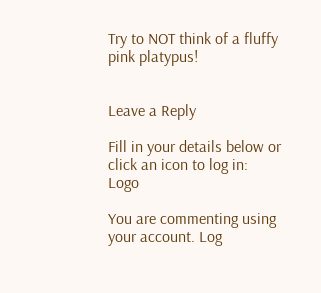Try to NOT think of a fluffy pink platypus!


Leave a Reply

Fill in your details below or click an icon to log in: Logo

You are commenting using your account. Log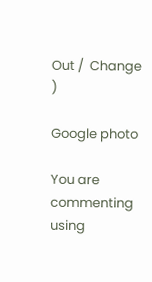Out /  Change )

Google photo

You are commenting using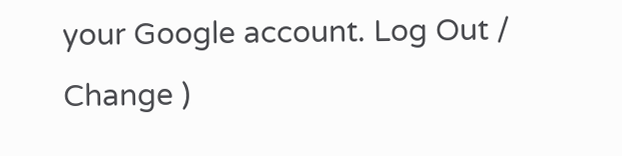your Google account. Log Out /  Change )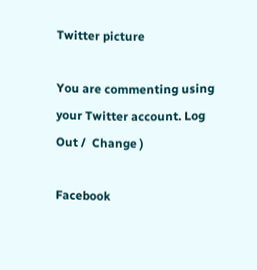Twitter picture

You are commenting using your Twitter account. Log Out /  Change )

Facebook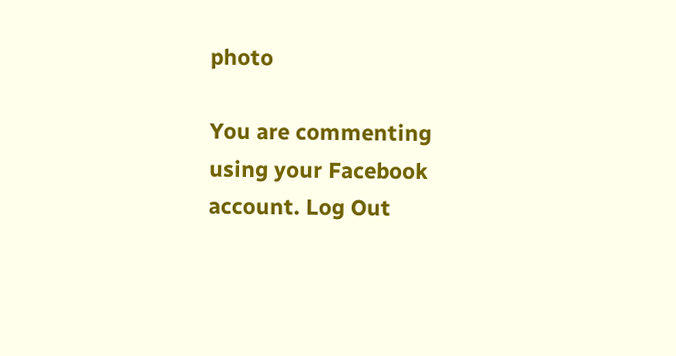photo

You are commenting using your Facebook account. Log Out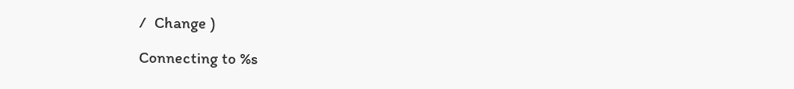/  Change )

Connecting to %s